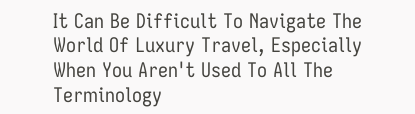It Can Be Difficult To Navigate The World Of Luxury Travel, Especially When You Aren't Used To All The Terminology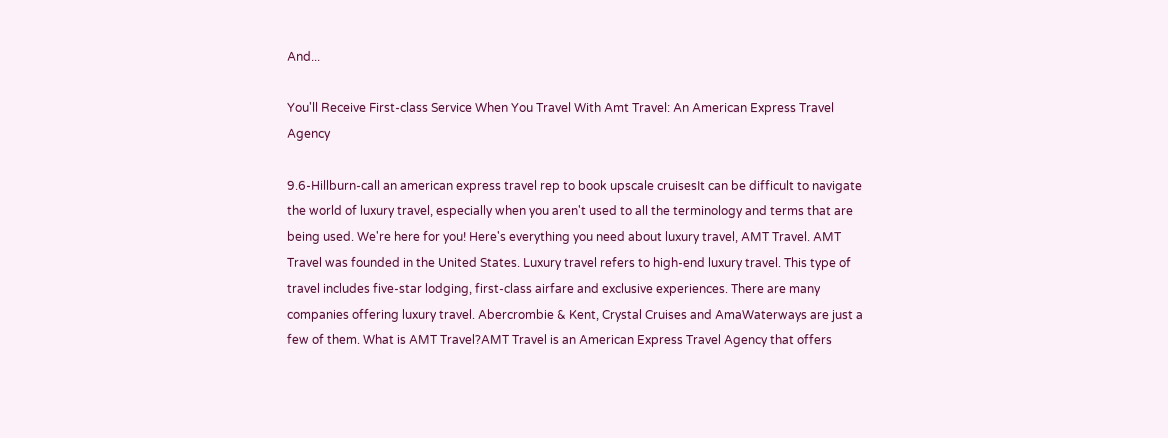And...

You'll Receive First-class Service When You Travel With Amt Travel: An American Express Travel Agency

9.6-Hillburn-call an american express travel rep to book upscale cruisesIt can be difficult to navigate the world of luxury travel, especially when you aren't used to all the terminology and terms that are being used. We're here for you! Here's everything you need about luxury travel, AMT Travel. AMT Travel was founded in the United States. Luxury travel refers to high-end luxury travel. This type of travel includes five-star lodging, first-class airfare and exclusive experiences. There are many companies offering luxury travel. Abercrombie & Kent, Crystal Cruises and AmaWaterways are just a few of them. What is AMT Travel?AMT Travel is an American Express Travel Agency that offers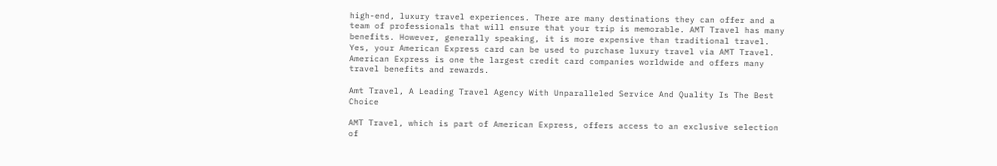high-end, luxury travel experiences. There are many destinations they can offer and a team of professionals that will ensure that your trip is memorable. AMT Travel has many benefits. However, generally speaking, it is more expensive than traditional travel. Yes, your American Express card can be used to purchase luxury travel via AMT Travel. American Express is one the largest credit card companies worldwide and offers many travel benefits and rewards.

Amt Travel, A Leading Travel Agency With Unparalleled Service And Quality Is The Best Choice

AMT Travel, which is part of American Express, offers access to an exclusive selection of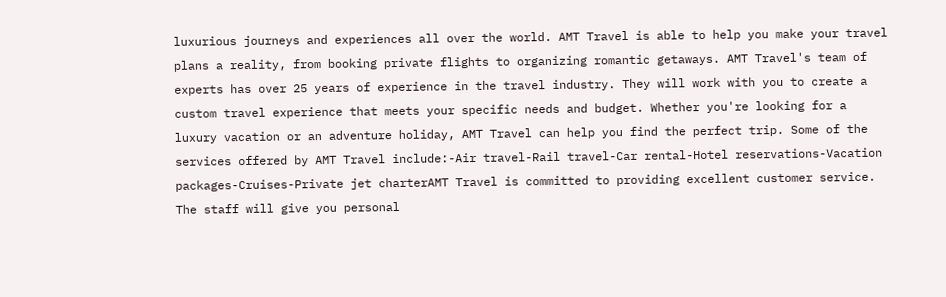luxurious journeys and experiences all over the world. AMT Travel is able to help you make your travel plans a reality, from booking private flights to organizing romantic getaways. AMT Travel's team of experts has over 25 years of experience in the travel industry. They will work with you to create a custom travel experience that meets your specific needs and budget. Whether you're looking for a luxury vacation or an adventure holiday, AMT Travel can help you find the perfect trip. Some of the services offered by AMT Travel include:-Air travel-Rail travel-Car rental-Hotel reservations-Vacation packages-Cruises-Private jet charterAMT Travel is committed to providing excellent customer service. The staff will give you personal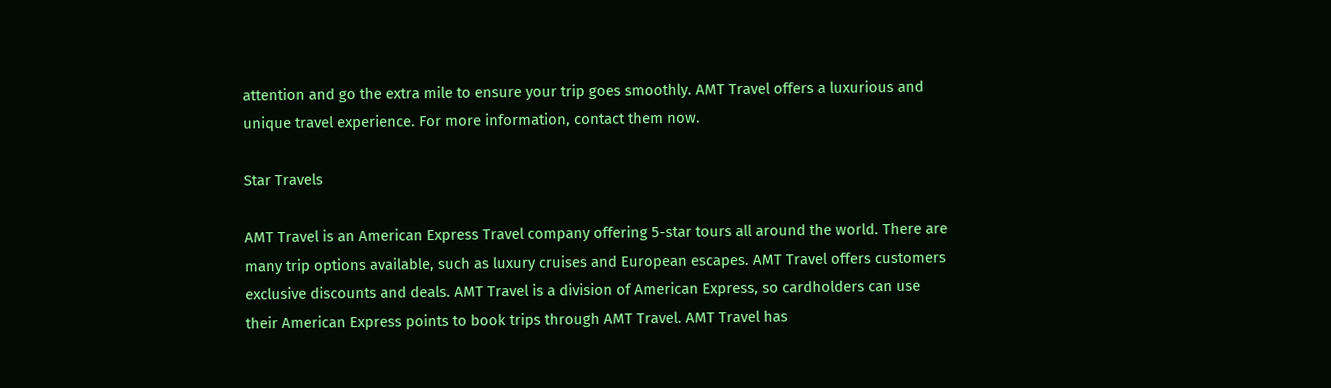attention and go the extra mile to ensure your trip goes smoothly. AMT Travel offers a luxurious and unique travel experience. For more information, contact them now.

Star Travels

AMT Travel is an American Express Travel company offering 5-star tours all around the world. There are many trip options available, such as luxury cruises and European escapes. AMT Travel offers customers exclusive discounts and deals. AMT Travel is a division of American Express, so cardholders can use their American Express points to book trips through AMT Travel. AMT Travel has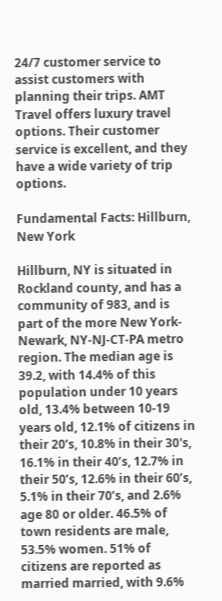24/7 customer service to assist customers with planning their trips. AMT Travel offers luxury travel options. Their customer service is excellent, and they have a wide variety of trip options.

Fundamental Facts: Hillburn, New York

Hillburn, NY is situated in Rockland county, and has a community of 983, and is part of the more New York-Newark, NY-NJ-CT-PA metro region. The median age is 39.2, with 14.4% of this population under 10 years old, 13.4% between 10-19 years old, 12.1% of citizens in their 20’s, 10.8% in their 30's, 16.1% in their 40’s, 12.7% in their 50’s, 12.6% in their 60’s, 5.1% in their 70’s, and 2.6% age 80 or older. 46.5% of town residents are male, 53.5% women. 51% of citizens are reported as married married, with 9.6%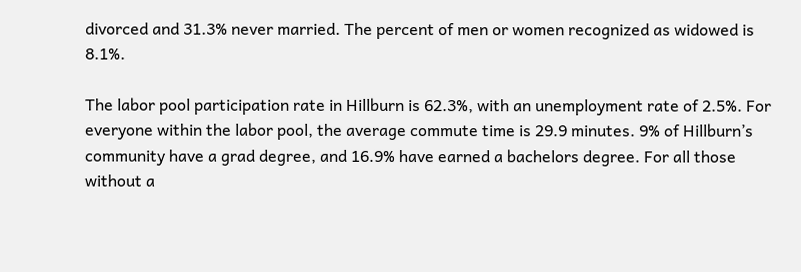divorced and 31.3% never married. The percent of men or women recognized as widowed is 8.1%.

The labor pool participation rate in Hillburn is 62.3%, with an unemployment rate of 2.5%. For everyone within the labor pool, the average commute time is 29.9 minutes. 9% of Hillburn’s community have a grad degree, and 16.9% have earned a bachelors degree. For all those without a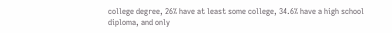college degree, 26% have at least some college, 34.6% have a high school diploma, and only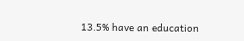13.5% have an education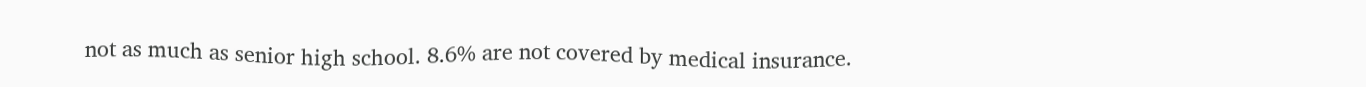not as much as senior high school. 8.6% are not covered by medical insurance.